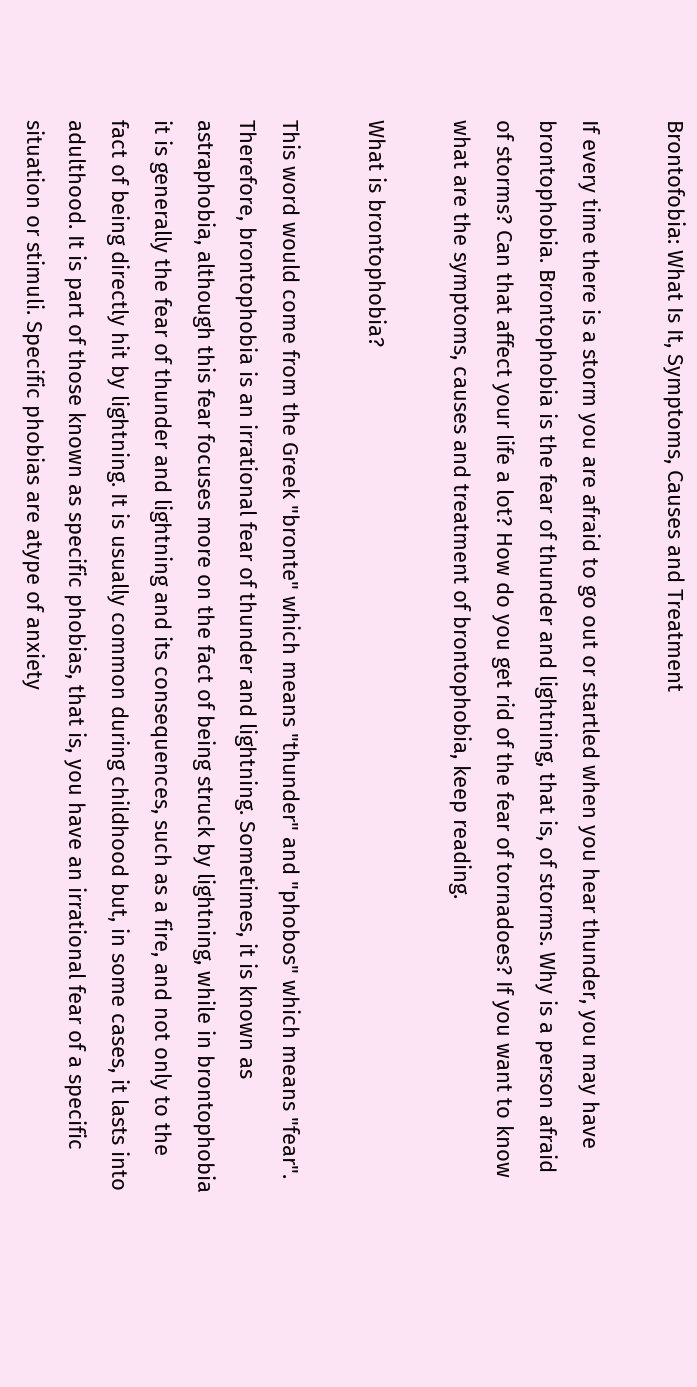Brontofobia: What Is It, Symptoms, Causes and Treatment

If every time there is a storm you are afraid to go out or startled when you hear thunder, you may have brontophobia. Brontophobia is the fear of thunder and lightning, that is, of storms. Why is a person afraid of storms? Can that affect your life a lot? How do you get rid of the fear of tornadoes? If you want to know what are the symptoms, causes and treatment of brontophobia, keep reading.

What is brontophobia?

This word would come from the Greek "bronte" which means "thunder" and "phobos" which means "fear". Therefore, brontophobia is an irrational fear of thunder and lightning. Sometimes, it is known as astraphobia, although this fear focuses more on the fact of being struck by lightning, while in brontophobia it is generally the fear of thunder and lightning and its consequences, such as a fire, and not only to the fact of being directly hit by lightning. It is usually common during childhood but, in some cases, it lasts into adulthood. It is part of those known as specific phobias, that is, you have an irrational fear of a specific situation or stimuli. Specific phobias are atype of anxiety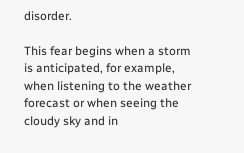disorder.

This fear begins when a storm is anticipated, for example, when listening to the weather forecast or when seeing the cloudy sky and in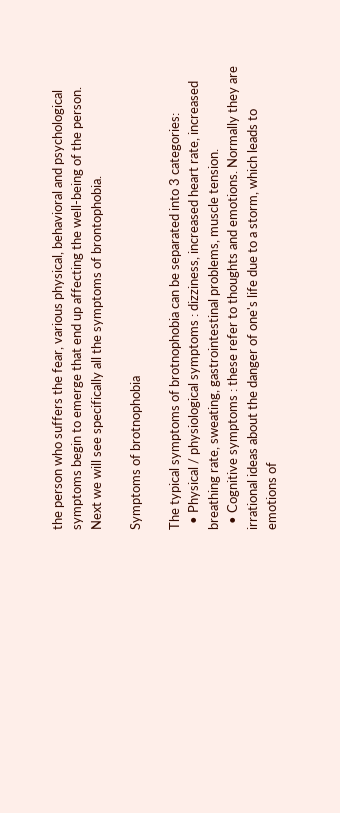the person who suffers the fear, various physical, behavioral and psychological symptoms begin to emerge that end up affecting the well-being of the person. Next we will see specifically all the symptoms of brontophobia.

Symptoms of brotnophobia

The typical symptoms of brotnophobia can be separated into 3 categories:
  • Physical / physiological symptoms : dizziness, increased heart rate, increased breathing rate, sweating, gastrointestinal problems, muscle tension.
  • Cognitive symptoms : these refer to thoughts and emotions. Normally they are irrational ideas about the danger of one's life due to a storm, which leads to emotions of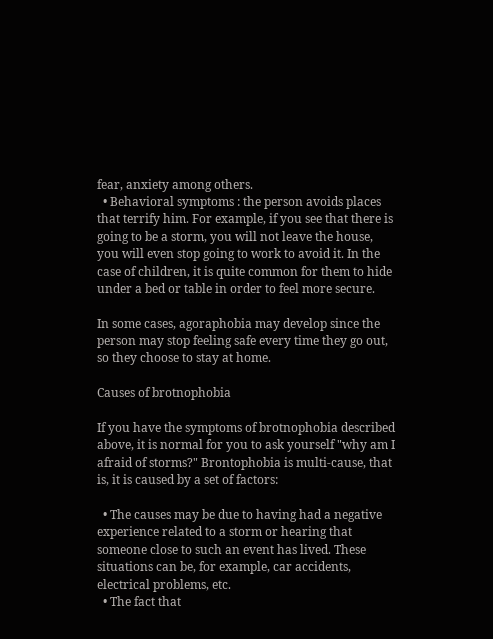fear, anxiety among others.
  • Behavioral symptoms : the person avoids places that terrify him. For example, if you see that there is going to be a storm, you will not leave the house, you will even stop going to work to avoid it. In the case of children, it is quite common for them to hide under a bed or table in order to feel more secure.

In some cases, agoraphobia may develop since the person may stop feeling safe every time they go out, so they choose to stay at home.

Causes of brotnophobia

If you have the symptoms of brotnophobia described above, it is normal for you to ask yourself "why am I afraid of storms?" Brontophobia is multi-cause, that is, it is caused by a set of factors:

  • The causes may be due to having had a negative experience related to a storm or hearing that someone close to such an event has lived. These situations can be, for example, car accidents, electrical problems, etc.
  • The fact that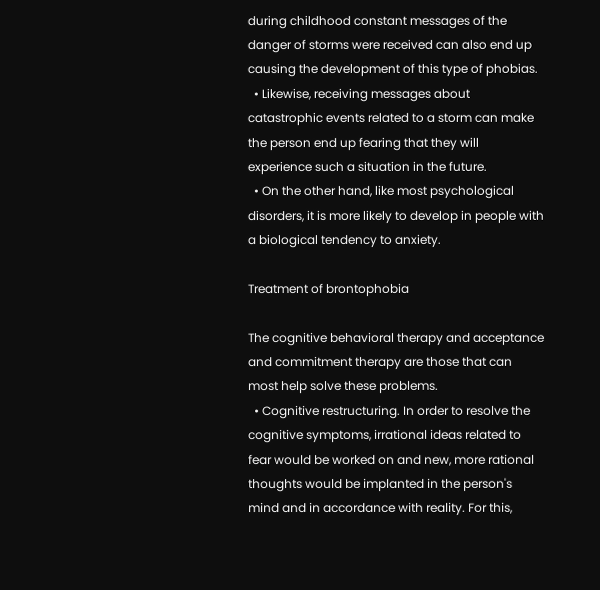during childhood constant messages of the danger of storms were received can also end up causing the development of this type of phobias.
  • Likewise, receiving messages about catastrophic events related to a storm can make the person end up fearing that they will experience such a situation in the future.
  • On the other hand, like most psychological disorders, it is more likely to develop in people with a biological tendency to anxiety.

Treatment of brontophobia

The cognitive behavioral therapy and acceptance and commitment therapy are those that can most help solve these problems.
  • Cognitive restructuring. In order to resolve the cognitive symptoms, irrational ideas related to fear would be worked on and new, more rational thoughts would be implanted in the person's mind and in accordance with reality. For this,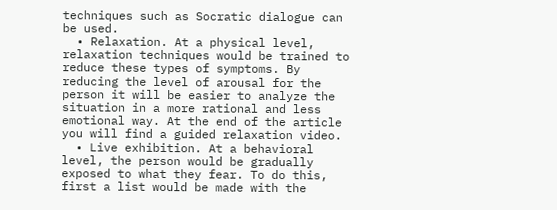techniques such as Socratic dialogue can be used.
  • Relaxation. At a physical level, relaxation techniques would be trained to reduce these types of symptoms. By reducing the level of arousal for the person it will be easier to analyze the situation in a more rational and less emotional way. At the end of the article you will find a guided relaxation video.
  • Live exhibition. At a behavioral level, the person would be gradually exposed to what they fear. To do this, first a list would be made with the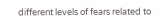different levels of fears related to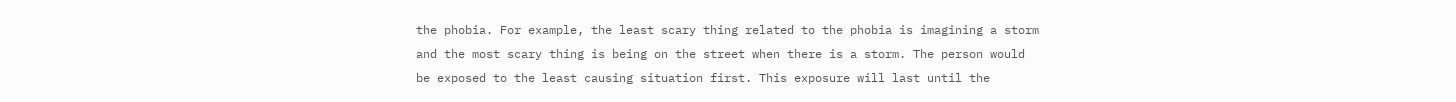the phobia. For example, the least scary thing related to the phobia is imagining a storm and the most scary thing is being on the street when there is a storm. The person would be exposed to the least causing situation first. This exposure will last until the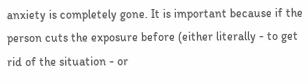anxiety is completely gone. It is important because if the person cuts the exposure before (either literally - to get rid of the situation - or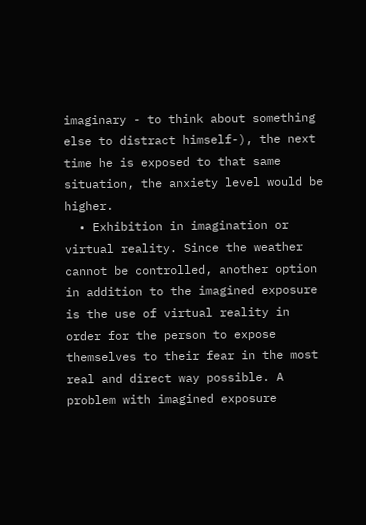imaginary - to think about something else to distract himself-), the next time he is exposed to that same situation, the anxiety level would be higher.
  • Exhibition in imagination or virtual reality. Since the weather cannot be controlled, another option in addition to the imagined exposure is the use of virtual reality in order for the person to expose themselves to their fear in the most real and direct way possible. A problem with imagined exposure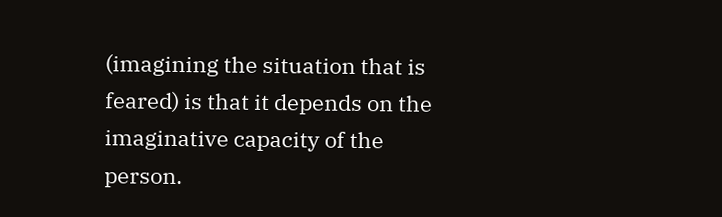(imagining the situation that is feared) is that it depends on the imaginative capacity of the person.